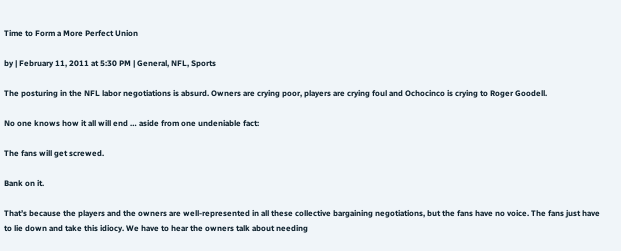Time to Form a More Perfect Union

by | February 11, 2011 at 5:30 PM | General, NFL, Sports

The posturing in the NFL labor negotiations is absurd. Owners are crying poor, players are crying foul and Ochocinco is crying to Roger Goodell.

No one knows how it all will end … aside from one undeniable fact:

The fans will get screwed.

Bank on it.

That’s because the players and the owners are well-represented in all these collective bargaining negotiations, but the fans have no voice. The fans just have to lie down and take this idiocy. We have to hear the owners talk about needing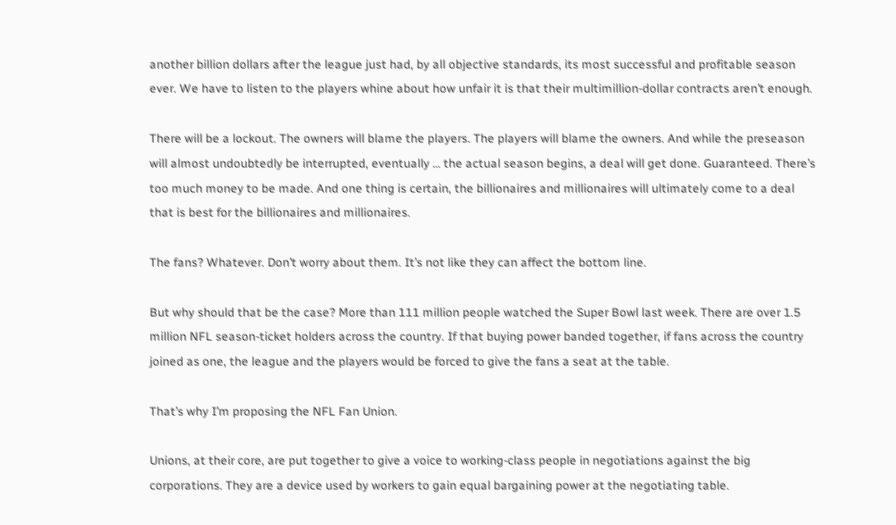another billion dollars after the league just had, by all objective standards, its most successful and profitable season ever. We have to listen to the players whine about how unfair it is that their multimillion-dollar contracts aren’t enough.

There will be a lockout. The owners will blame the players. The players will blame the owners. And while the preseason will almost undoubtedly be interrupted, eventually … the actual season begins, a deal will get done. Guaranteed. There’s too much money to be made. And one thing is certain, the billionaires and millionaires will ultimately come to a deal that is best for the billionaires and millionaires.

The fans? Whatever. Don’t worry about them. It’s not like they can affect the bottom line.

But why should that be the case? More than 111 million people watched the Super Bowl last week. There are over 1.5 million NFL season-ticket holders across the country. If that buying power banded together, if fans across the country joined as one, the league and the players would be forced to give the fans a seat at the table.

That’s why I’m proposing the NFL Fan Union.

Unions, at their core, are put together to give a voice to working-class people in negotiations against the big corporations. They are a device used by workers to gain equal bargaining power at the negotiating table.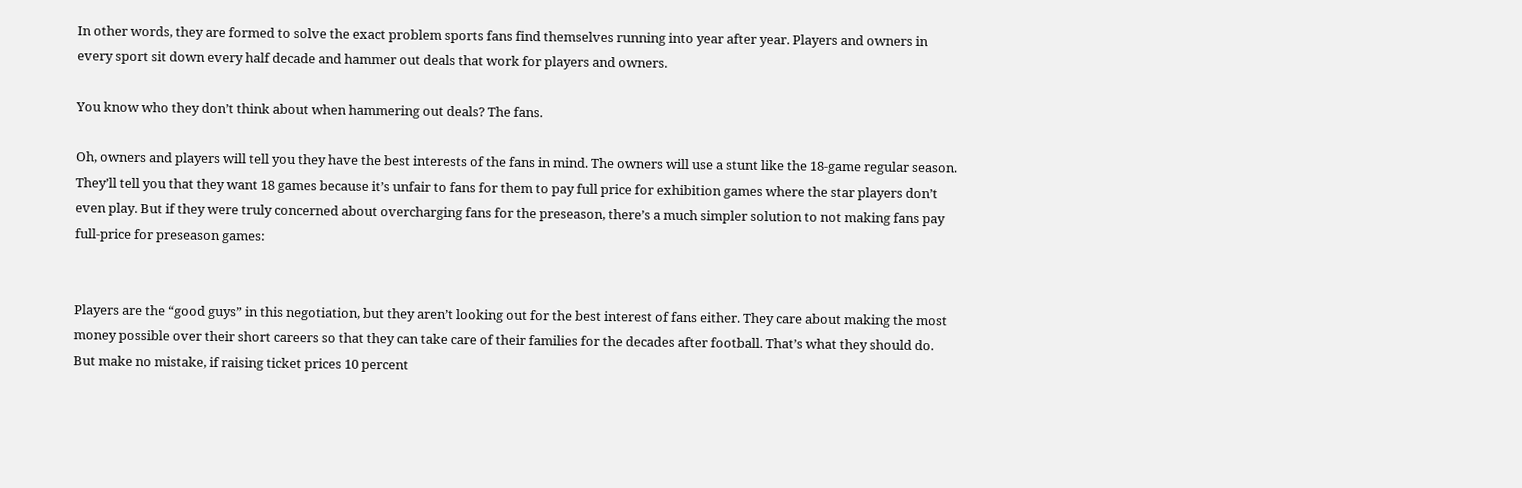In other words, they are formed to solve the exact problem sports fans find themselves running into year after year. Players and owners in every sport sit down every half decade and hammer out deals that work for players and owners.

You know who they don’t think about when hammering out deals? The fans.

Oh, owners and players will tell you they have the best interests of the fans in mind. The owners will use a stunt like the 18-game regular season. They’ll tell you that they want 18 games because it’s unfair to fans for them to pay full price for exhibition games where the star players don’t even play. But if they were truly concerned about overcharging fans for the preseason, there’s a much simpler solution to not making fans pay full-price for preseason games:


Players are the “good guys” in this negotiation, but they aren’t looking out for the best interest of fans either. They care about making the most money possible over their short careers so that they can take care of their families for the decades after football. That’s what they should do. But make no mistake, if raising ticket prices 10 percent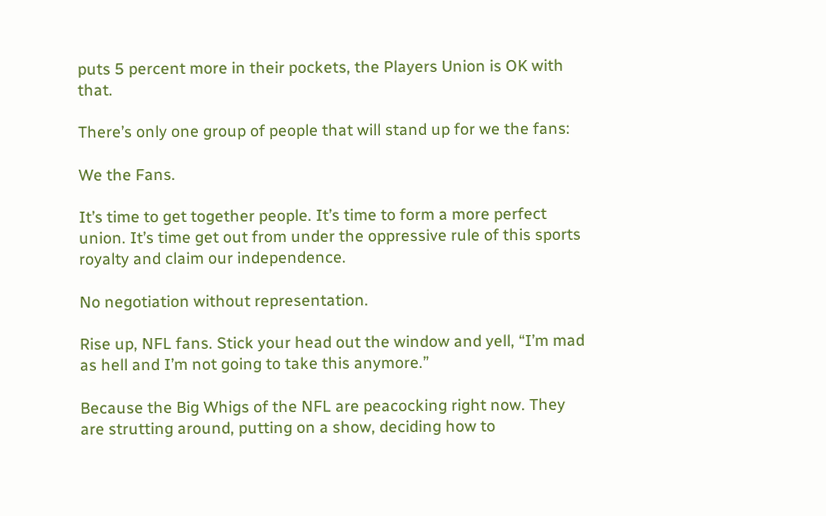puts 5 percent more in their pockets, the Players Union is OK with that.

There’s only one group of people that will stand up for we the fans:

We the Fans.

It’s time to get together people. It’s time to form a more perfect union. It’s time get out from under the oppressive rule of this sports royalty and claim our independence.

No negotiation without representation.

Rise up, NFL fans. Stick your head out the window and yell, “I’m mad as hell and I’m not going to take this anymore.”

Because the Big Whigs of the NFL are peacocking right now. They are strutting around, putting on a show, deciding how to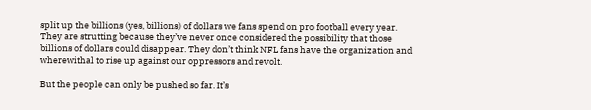split up the billions (yes, billions) of dollars we fans spend on pro football every year. They are strutting because they’ve never once considered the possibility that those billions of dollars could disappear. They don’t think NFL fans have the organization and wherewithal to rise up against our oppressors and revolt.

But the people can only be pushed so far. It’s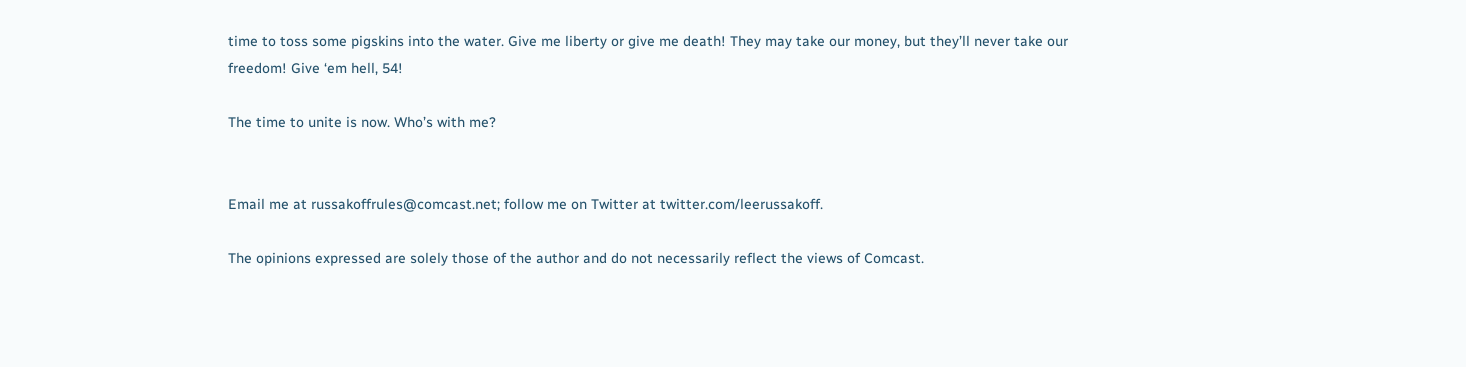time to toss some pigskins into the water. Give me liberty or give me death! They may take our money, but they’ll never take our freedom! Give ‘em hell, 54!

The time to unite is now. Who’s with me?


Email me at russakoffrules@comcast.net; follow me on Twitter at twitter.com/leerussakoff.

The opinions expressed are solely those of the author and do not necessarily reflect the views of Comcast.